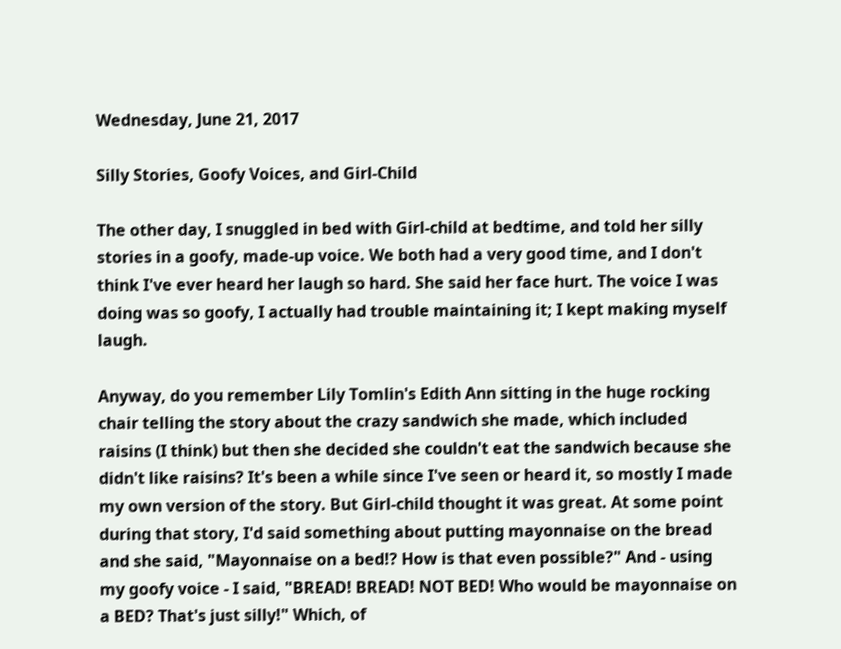Wednesday, June 21, 2017

Silly Stories, Goofy Voices, and Girl-Child

The other day, I snuggled in bed with Girl-child at bedtime, and told her silly stories in a goofy, made-up voice. We both had a very good time, and I don't think I've ever heard her laugh so hard. She said her face hurt. The voice I was doing was so goofy, I actually had trouble maintaining it; I kept making myself laugh.

Anyway, do you remember Lily Tomlin's Edith Ann sitting in the huge rocking chair telling the story about the crazy sandwich she made, which included raisins (I think) but then she decided she couldn't eat the sandwich because she didn't like raisins? It's been a while since I've seen or heard it, so mostly I made my own version of the story. But Girl-child thought it was great. At some point during that story, I'd said something about putting mayonnaise on the bread and she said, "Mayonnaise on a bed!? How is that even possible?" And - using my goofy voice - I said, "BREAD! BREAD! NOT BED! Who would be mayonnaise on a BED? That's just silly!" Which, of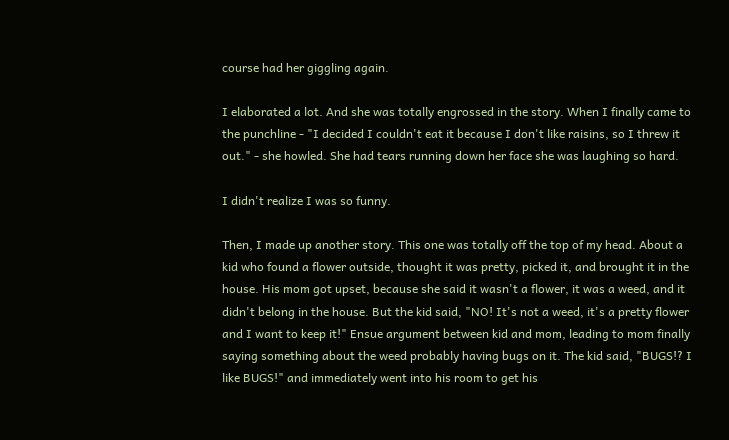course had her giggling again.

I elaborated a lot. And she was totally engrossed in the story. When I finally came to the punchline - "I decided I couldn't eat it because I don't like raisins, so I threw it out." - she howled. She had tears running down her face she was laughing so hard.

I didn't realize I was so funny.

Then, I made up another story. This one was totally off the top of my head. About a kid who found a flower outside, thought it was pretty, picked it, and brought it in the house. His mom got upset, because she said it wasn't a flower, it was a weed, and it didn't belong in the house. But the kid said, "NO! It's not a weed, it's a pretty flower and I want to keep it!" Ensue argument between kid and mom, leading to mom finally saying something about the weed probably having bugs on it. The kid said, "BUGS!? I like BUGS!" and immediately went into his room to get his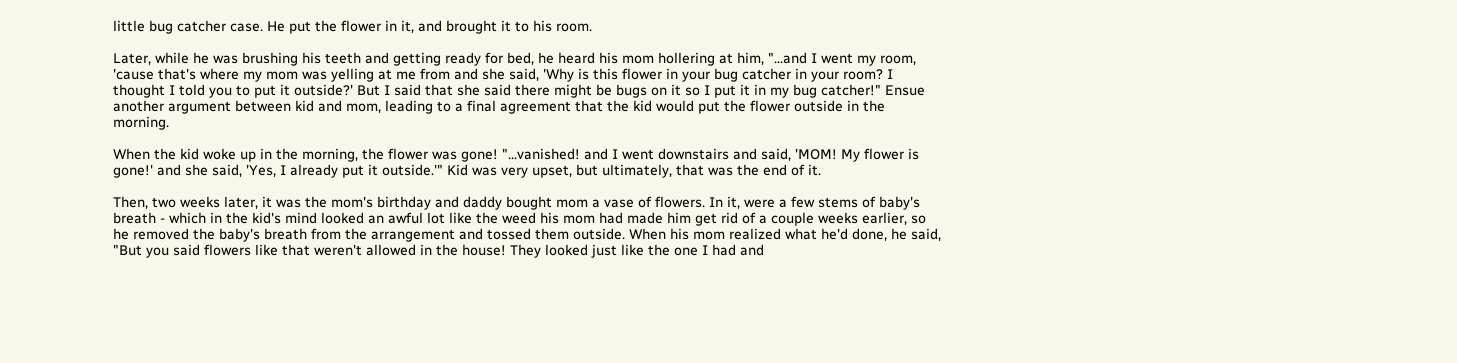little bug catcher case. He put the flower in it, and brought it to his room.

Later, while he was brushing his teeth and getting ready for bed, he heard his mom hollering at him, "...and I went my room, 'cause that's where my mom was yelling at me from and she said, 'Why is this flower in your bug catcher in your room? I thought I told you to put it outside?' But I said that she said there might be bugs on it so I put it in my bug catcher!" Ensue another argument between kid and mom, leading to a final agreement that the kid would put the flower outside in the morning.

When the kid woke up in the morning, the flower was gone! "...vanished! and I went downstairs and said, 'MOM! My flower is gone!' and she said, 'Yes, I already put it outside.'" Kid was very upset, but ultimately, that was the end of it.

Then, two weeks later, it was the mom's birthday and daddy bought mom a vase of flowers. In it, were a few stems of baby's breath - which in the kid's mind looked an awful lot like the weed his mom had made him get rid of a couple weeks earlier, so he removed the baby's breath from the arrangement and tossed them outside. When his mom realized what he'd done, he said, "But you said flowers like that weren't allowed in the house! They looked just like the one I had and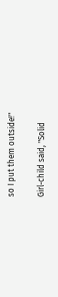so I put them outside!"

Girl-child said, "Solid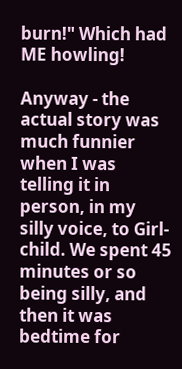burn!" Which had ME howling!

Anyway - the actual story was much funnier when I was telling it in person, in my silly voice, to Girl-child. We spent 45 minutes or so being silly, and then it was bedtime for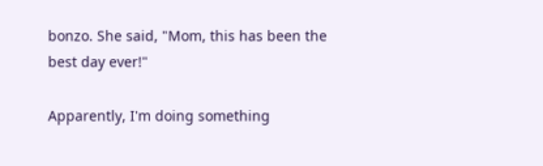bonzo. She said, "Mom, this has been the best day ever!"

Apparently, I'm doing something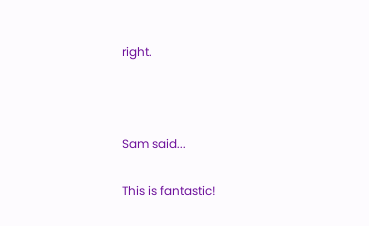right.



Sam said...

This is fantastic!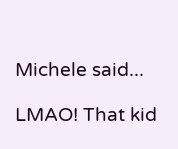Michele said...

LMAO! That kid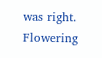was right. Flowering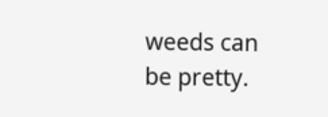weeds can be pretty.